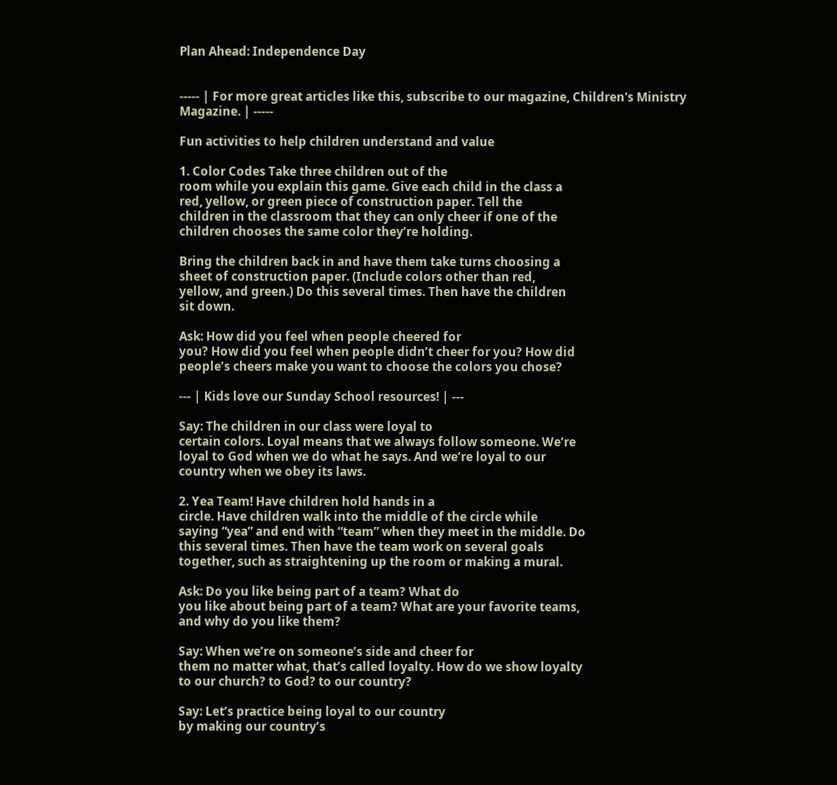Plan Ahead: Independence Day


----- | For more great articles like this, subscribe to our magazine, Children's Ministry Magazine. | -----

Fun activities to help children understand and value

1. Color Codes Take three children out of the
room while you explain this game. Give each child in the class a
red, yellow, or green piece of construction paper. Tell the
children in the classroom that they can only cheer if one of the
children chooses the same color they’re holding.

Bring the children back in and have them take turns choosing a
sheet of construction paper. (Include colors other than red,
yellow, and green.) Do this several times. Then have the children
sit down.

Ask: How did you feel when people cheered for
you? How did you feel when people didn’t cheer for you? How did
people’s cheers make you want to choose the colors you chose?

--- | Kids love our Sunday School resources! | ---

Say: The children in our class were loyal to
certain colors. Loyal means that we always follow someone. We’re
loyal to God when we do what he says. And we’re loyal to our
country when we obey its laws.

2. Yea Team! Have children hold hands in a
circle. Have children walk into the middle of the circle while
saying “yea” and end with “team” when they meet in the middle. Do
this several times. Then have the team work on several goals
together, such as straightening up the room or making a mural.

Ask: Do you like being part of a team? What do
you like about being part of a team? What are your favorite teams,
and why do you like them?

Say: When we’re on someone’s side and cheer for
them no matter what, that’s called loyalty. How do we show loyalty
to our church? to God? to our country?

Say: Let’s practice being loyal to our country
by making our country’s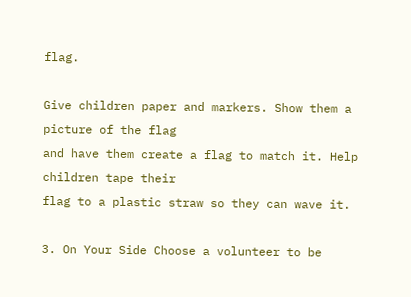flag.

Give children paper and markers. Show them a picture of the flag
and have them create a flag to match it. Help children tape their
flag to a plastic straw so they can wave it.

3. On Your Side Choose a volunteer to be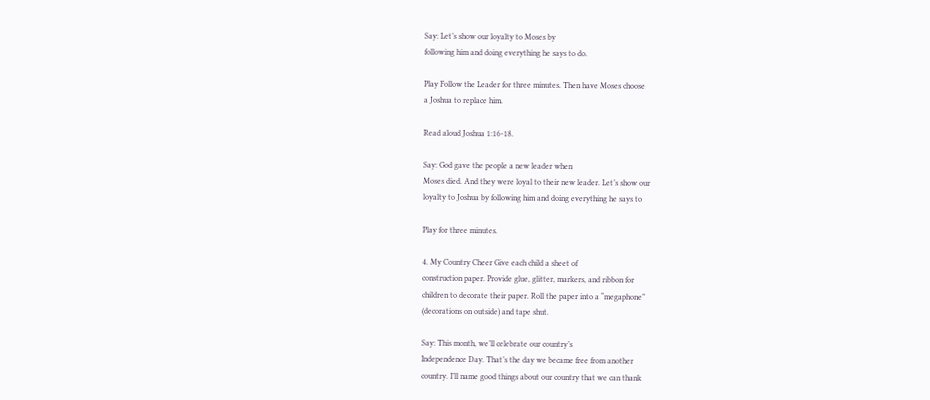Say: Let’s show our loyalty to Moses by
following him and doing everything he says to do.

Play Follow the Leader for three minutes. Then have Moses choose
a Joshua to replace him.

Read aloud Joshua 1:16-18.

Say: God gave the people a new leader when
Moses died. And they were loyal to their new leader. Let’s show our
loyalty to Joshua by following him and doing everything he says to

Play for three minutes.

4. My Country Cheer Give each child a sheet of
construction paper. Provide glue, glitter, markers, and ribbon for
children to decorate their paper. Roll the paper into a “megaphone”
(decorations on outside) and tape shut.

Say: This month, we’ll celebrate our country’s
Independence Day. That’s the day we became free from another
country. I’ll name good things about our country that we can thank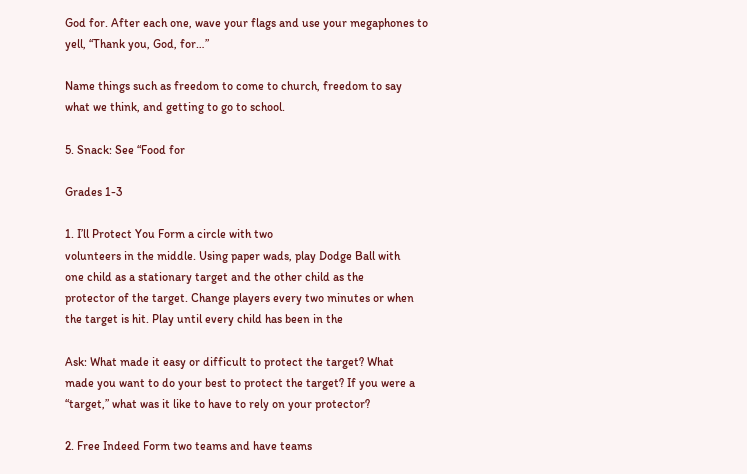God for. After each one, wave your flags and use your megaphones to
yell, “Thank you, God, for…”

Name things such as freedom to come to church, freedom to say
what we think, and getting to go to school.

5. Snack: See “Food for

Grades 1-3

1. I’ll Protect You Form a circle with two
volunteers in the middle. Using paper wads, play Dodge Ball with
one child as a stationary target and the other child as the
protector of the target. Change players every two minutes or when
the target is hit. Play until every child has been in the

Ask: What made it easy or difficult to protect the target? What
made you want to do your best to protect the target? If you were a
“target,” what was it like to have to rely on your protector?

2. Free Indeed Form two teams and have teams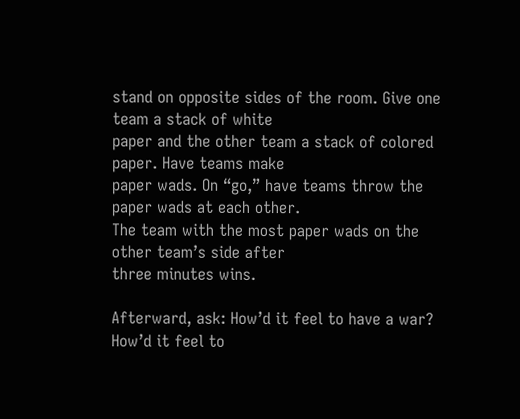stand on opposite sides of the room. Give one team a stack of white
paper and the other team a stack of colored paper. Have teams make
paper wads. On “go,” have teams throw the paper wads at each other.
The team with the most paper wads on the other team’s side after
three minutes wins.

Afterward, ask: How’d it feel to have a war?
How’d it feel to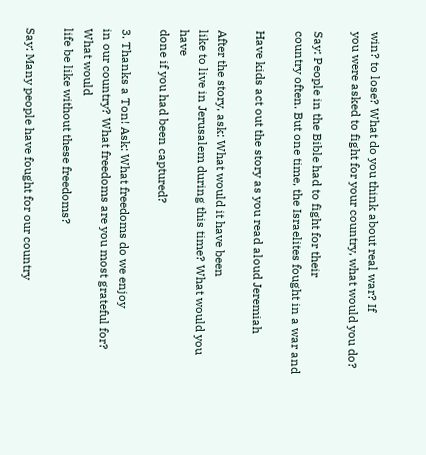win? to lose? What do you think about real war? If
you were asked to fight for your country, what would you do?

Say: People in the Bible had to fight for their
country often. But one time, the Israelites fought in a war and

Have kids act out the story as you read aloud Jeremiah

After the story, ask: What would it have been
like to live in Jerusalem during this time? What would you have
done if you had been captured?

3. Thanks a Ton! Ask: What freedoms do we enjoy
in our country? What freedoms are you most grateful for? What would
life be like without these freedoms?

Say: Many people have fought for our country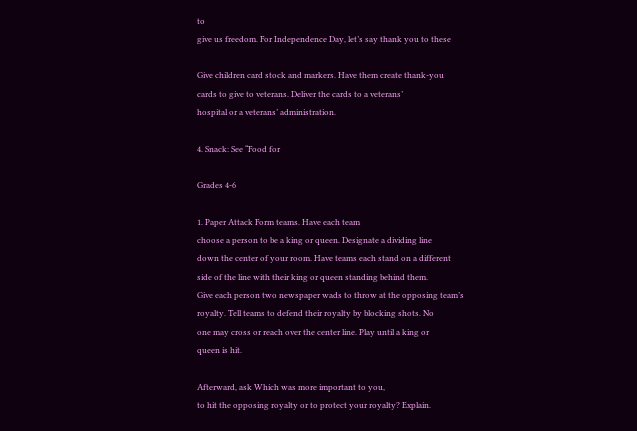to
give us freedom. For Independence Day, let’s say thank you to these

Give children card stock and markers. Have them create thank-you
cards to give to veterans. Deliver the cards to a veterans’
hospital or a veterans’ administration.

4. Snack: See “Food for

Grades 4-6

1. Paper Attack Form teams. Have each team
choose a person to be a king or queen. Designate a dividing line
down the center of your room. Have teams each stand on a different
side of the line with their king or queen standing behind them.
Give each person two newspaper wads to throw at the opposing team’s
royalty. Tell teams to defend their royalty by blocking shots. No
one may cross or reach over the center line. Play until a king or
queen is hit.

Afterward, ask Which was more important to you,
to hit the opposing royalty or to protect your royalty? Explain.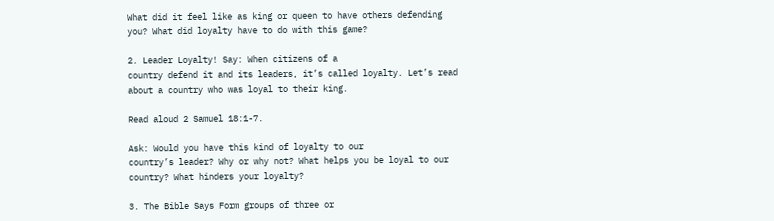What did it feel like as king or queen to have others defending
you? What did loyalty have to do with this game?

2. Leader Loyalty! Say: When citizens of a
country defend it and its leaders, it’s called loyalty. Let’s read
about a country who was loyal to their king.

Read aloud 2 Samuel 18:1-7.

Ask: Would you have this kind of loyalty to our
country’s leader? Why or why not? What helps you be loyal to our
country? What hinders your loyalty?

3. The Bible Says Form groups of three or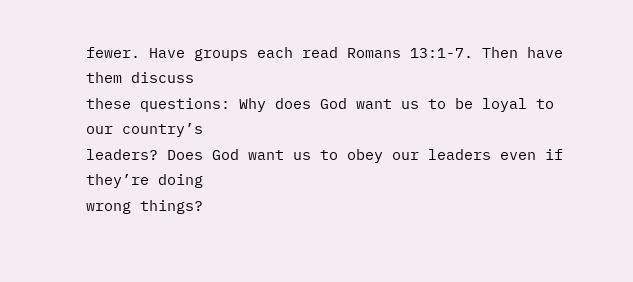fewer. Have groups each read Romans 13:1-7. Then have them discuss
these questions: Why does God want us to be loyal to our country’s
leaders? Does God want us to obey our leaders even if they’re doing
wrong things?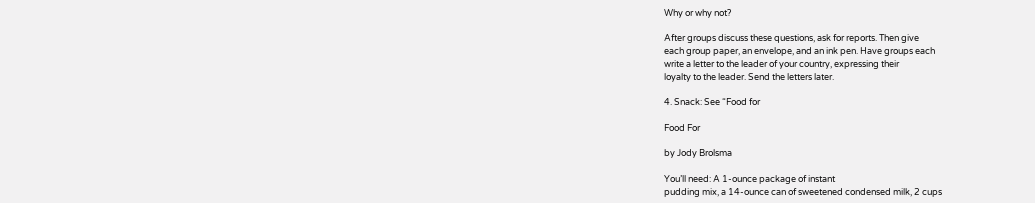Why or why not?

After groups discuss these questions, ask for reports. Then give
each group paper, an envelope, and an ink pen. Have groups each
write a letter to the leader of your country, expressing their
loyalty to the leader. Send the letters later.

4. Snack: See “Food for

Food For

by Jody Brolsma

You’ll need: A 1-ounce package of instant
pudding mix, a 14-ounce can of sweetened condensed milk, 2 cups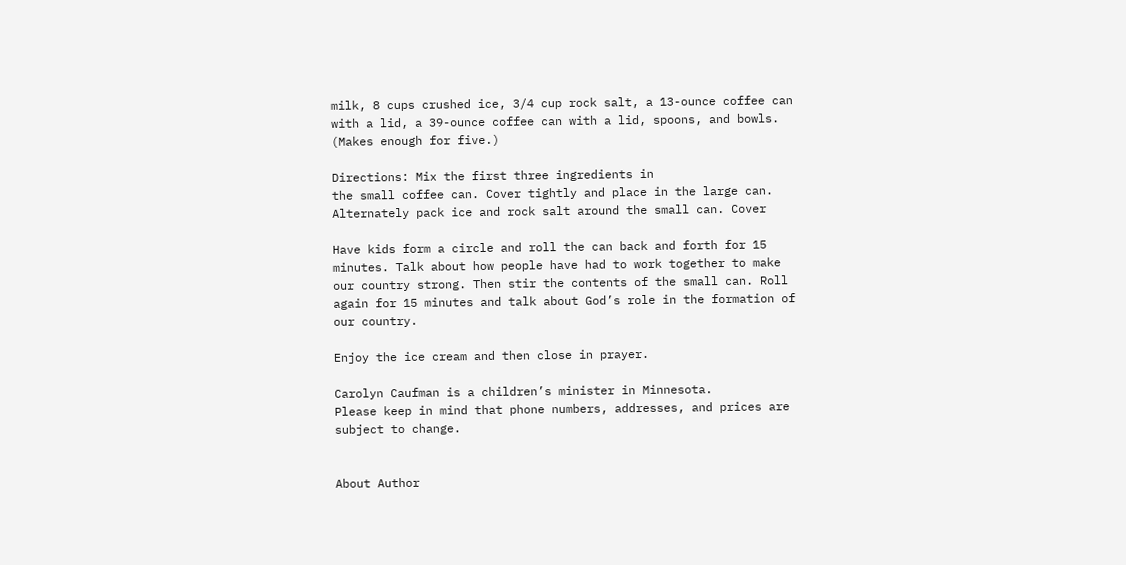milk, 8 cups crushed ice, 3/4 cup rock salt, a 13-ounce coffee can
with a lid, a 39-ounce coffee can with a lid, spoons, and bowls.
(Makes enough for five.)

Directions: Mix the first three ingredients in
the small coffee can. Cover tightly and place in the large can.
Alternately pack ice and rock salt around the small can. Cover

Have kids form a circle and roll the can back and forth for 15
minutes. Talk about how people have had to work together to make
our country strong. Then stir the contents of the small can. Roll
again for 15 minutes and talk about God’s role in the formation of
our country.

Enjoy the ice cream and then close in prayer.

Carolyn Caufman is a children’s minister in Minnesota.
Please keep in mind that phone numbers, addresses, and prices are
subject to change.


About Author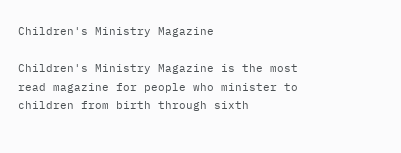Children's Ministry Magazine

Children's Ministry Magazine is the most read magazine for people who minister to children from birth through sixth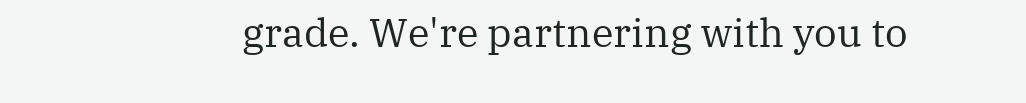grade. We're partnering with you to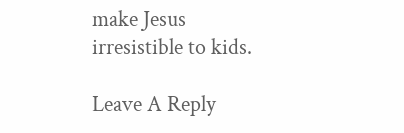make Jesus irresistible to kids.

Leave A Reply